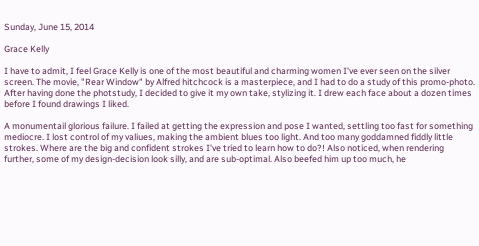Sunday, June 15, 2014

Grace Kelly

I have to admit, I feel Grace Kelly is one of the most beautiful and charming women I've ever seen on the silver screen. The movie, "Rear Window" by Alfred hitchcock is a masterpiece, and I had to do a study of this promo-photo. After having done the photstudy, I decided to give it my own take, stylizing it. I drew each face about a dozen times before I found drawings I liked.

A monumentail glorious failure. I failed at getting the expression and pose I wanted, settling too fast for something mediocre. I lost control of my valiues, making the ambient blues too light. And too many goddamned fiddly little strokes. Where are the big and confident strokes I've tried to learn how to do?! Also noticed, when rendering further, some of my design-decision look silly, and are sub-optimal. Also beefed him up too much, he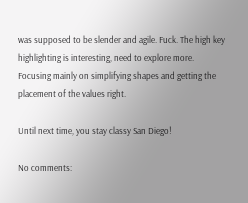was supposed to be slender and agile. Fuck. The high key highlighting is interesting, need to explore more.
Focusing mainly on simplifying shapes and getting the placement of the values right.

Until next time, you stay classy San Diego!

No comments: